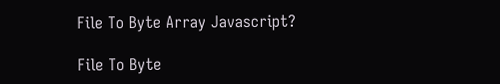File To Byte Array Javascript?

File To Byte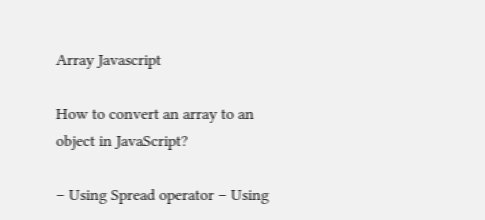Array Javascript

How to convert an array to an object in JavaScript?

– Using Spread operator – Using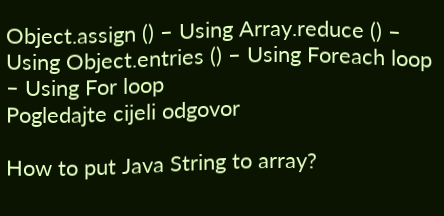Object.assign () – Using Array.reduce () – Using Object.entries () – Using Foreach loop – Using For loop
Pogledajte cijeli odgovor

How to put Java String to array?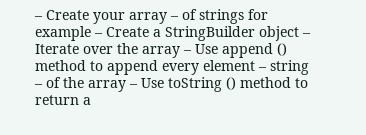– Create your array – of strings for example – Create a StringBuilder object – Iterate over the array – Use append () method to append every element – string – of the array – Use toString () method to return a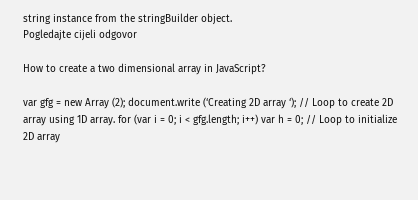string instance from the stringBuilder object.
Pogledajte cijeli odgovor

How to create a two dimensional array in JavaScript?

var gfg = new Array (2); document.write (‘Creating 2D array ‘); // Loop to create 2D array using 1D array. for (var i = 0; i < gfg.length; i++) var h = 0; // Loop to initialize 2D array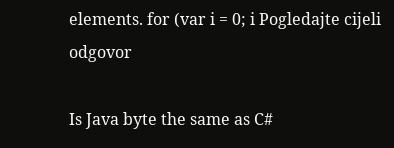elements. for (var i = 0; i Pogledajte cijeli odgovor

Is Java byte the same as C#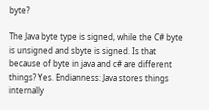byte?

The Java byte type is signed, while the C# byte is unsigned and sbyte is signed. Is that because of byte in java and c# are different things? Yes. Endianness: Java stores things internally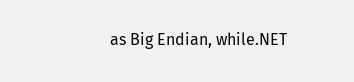as Big Endian, while.NET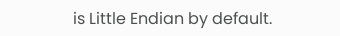is Little Endian by default.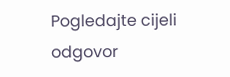Pogledajte cijeli odgovor